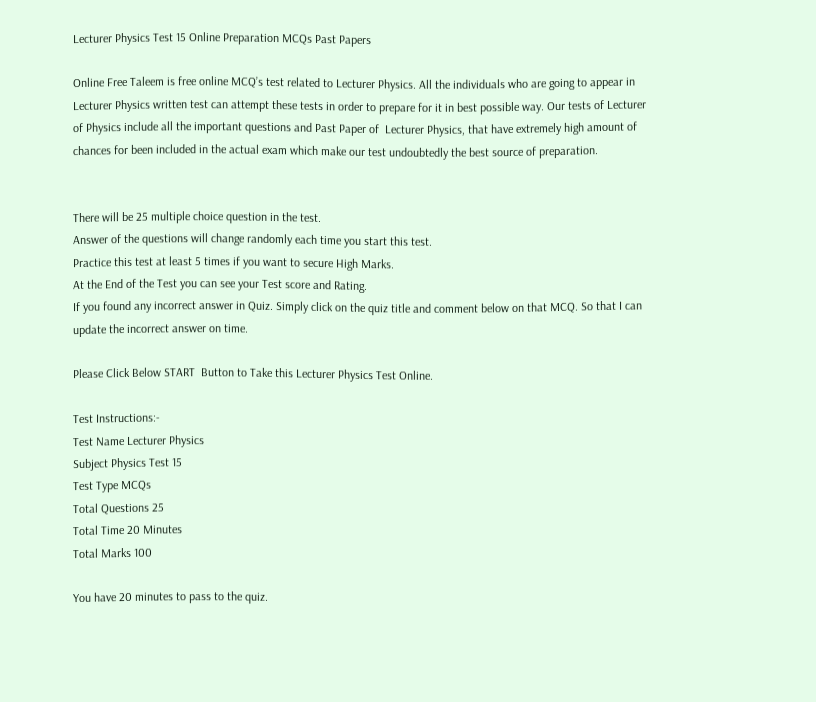Lecturer Physics Test 15 Online Preparation MCQs Past Papers

Online Free Taleem is free online MCQ’s test related to Lecturer Physics. All the individuals who are going to appear in Lecturer Physics written test can attempt these tests in order to prepare for it in best possible way. Our tests of Lecturer of Physics include all the important questions and Past Paper of  Lecturer Physics, that have extremely high amount of chances for been included in the actual exam which make our test undoubtedly the best source of preparation.


There will be 25 multiple choice question in the test.
Answer of the questions will change randomly each time you start this test.
Practice this test at least 5 times if you want to secure High Marks.
At the End of the Test you can see your Test score and Rating.
If you found any incorrect answer in Quiz. Simply click on the quiz title and comment below on that MCQ. So that I can update the incorrect answer on time.

Please Click Below START  Button to Take this Lecturer Physics Test Online.

Test Instructions:-
Test Name Lecturer Physics
Subject Physics Test 15
Test Type MCQs
Total Questions 25
Total Time 20 Minutes
Total Marks 100

You have 20 minutes to pass to the quiz.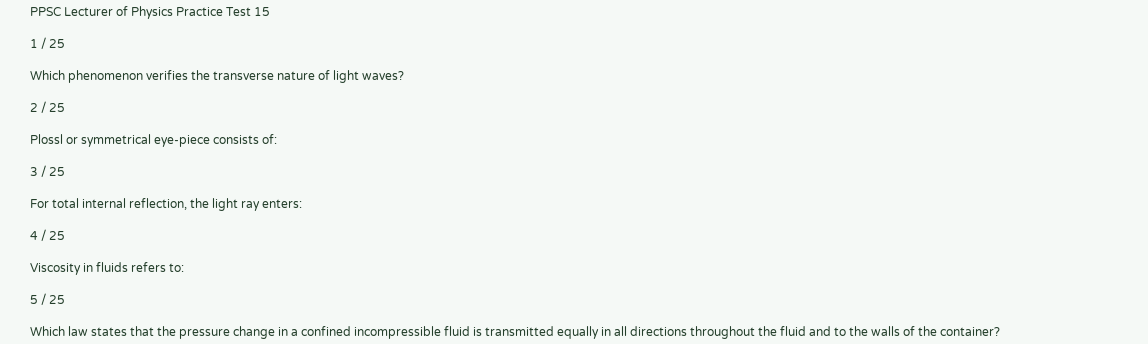PPSC Lecturer of Physics Practice Test 15

1 / 25

Which phenomenon verifies the transverse nature of light waves?

2 / 25

Plossl or symmetrical eye-piece consists of:

3 / 25

For total internal reflection, the light ray enters:

4 / 25

Viscosity in fluids refers to:

5 / 25

Which law states that the pressure change in a confined incompressible fluid is transmitted equally in all directions throughout the fluid and to the walls of the container?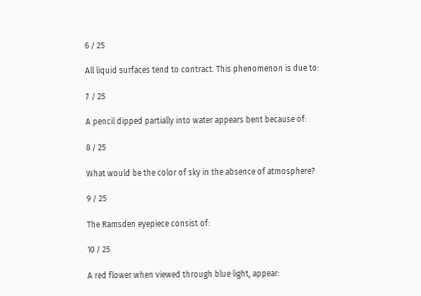6 / 25

All liquid surfaces tend to contract. This phenomenon is due to:

7 / 25

A pencil dipped partially into water appears bent because of:

8 / 25

What would be the color of sky in the absence of atmosphere?

9 / 25

The Ramsden eyepiece consist of:

10 / 25

A red flower when viewed through blue light, appear: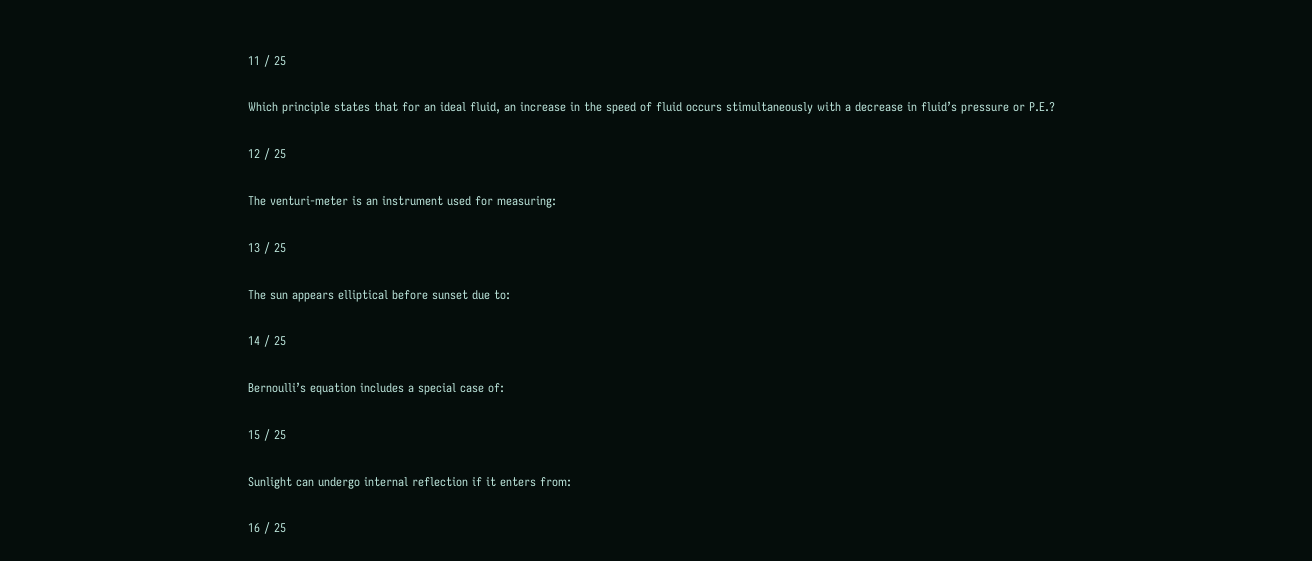11 / 25

Which principle states that for an ideal fluid, an increase in the speed of fluid occurs stimultaneously with a decrease in fluid’s pressure or P.E.?

12 / 25

The venturi-meter is an instrument used for measuring:

13 / 25

The sun appears elliptical before sunset due to:

14 / 25

Bernoulli’s equation includes a special case of:

15 / 25

Sunlight can undergo internal reflection if it enters from:

16 / 25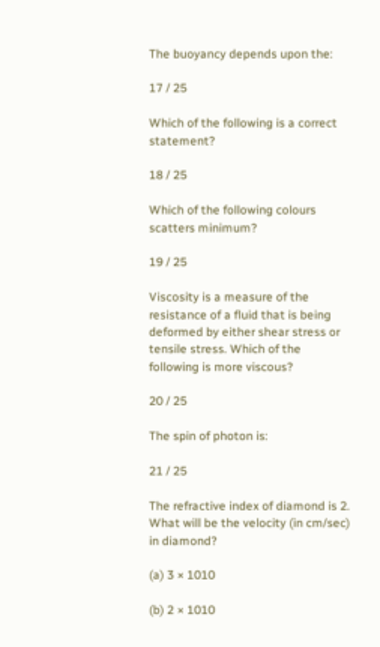The buoyancy depends upon the:

17 / 25

Which of the following is a correct statement?

18 / 25

Which of the following colours scatters minimum?

19 / 25

Viscosity is a measure of the resistance of a fluid that is being deformed by either shear stress or tensile stress. Which of the following is more viscous?

20 / 25

The spin of photon is:

21 / 25

The refractive index of diamond is 2. What will be the velocity (in cm/sec) in diamond?

(a) 3 × 1010

(b) 2 × 1010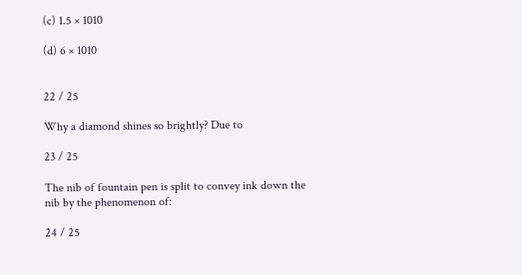(c) 1.5 × 1010

(d) 6 × 1010


22 / 25

Why a diamond shines so brightly? Due to

23 / 25

The nib of fountain pen is split to convey ink down the nib by the phenomenon of:

24 / 25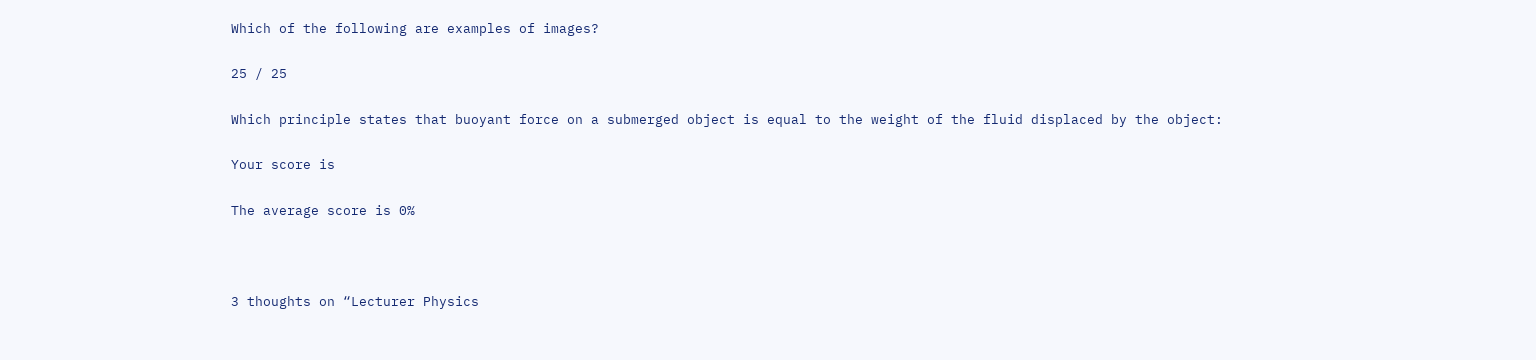Which of the following are examples of images?

25 / 25

Which principle states that buoyant force on a submerged object is equal to the weight of the fluid displaced by the object:

Your score is

The average score is 0%



3 thoughts on “Lecturer Physics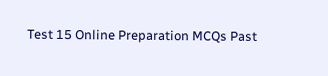Test 15 Online Preparation MCQs Past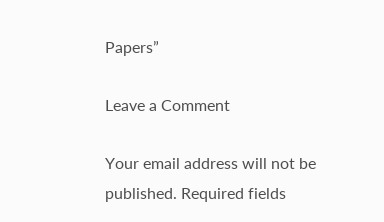Papers”

Leave a Comment

Your email address will not be published. Required fields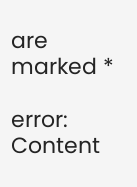are marked *

error: Content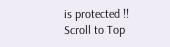is protected !!
Scroll to Top